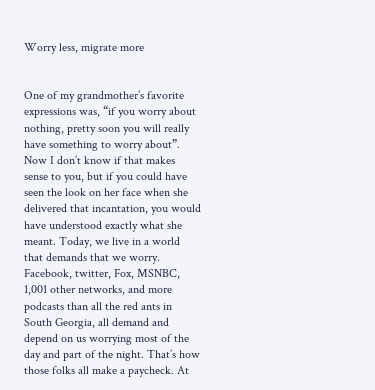Worry less, migrate more


One of my grandmother’s favorite expressions was, “if you worry about nothing, pretty soon you will really have something to worry about”. Now I don’t know if that makes sense to you, but if you could have seen the look on her face when she delivered that incantation, you would have understood exactly what she meant. Today, we live in a world that demands that we worry. Facebook, twitter, Fox, MSNBC, 1,001 other networks, and more podcasts than all the red ants in South Georgia, all demand and depend on us worrying most of the day and part of the night. That’s how those folks all make a paycheck. At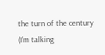the turn of the century (I’m talking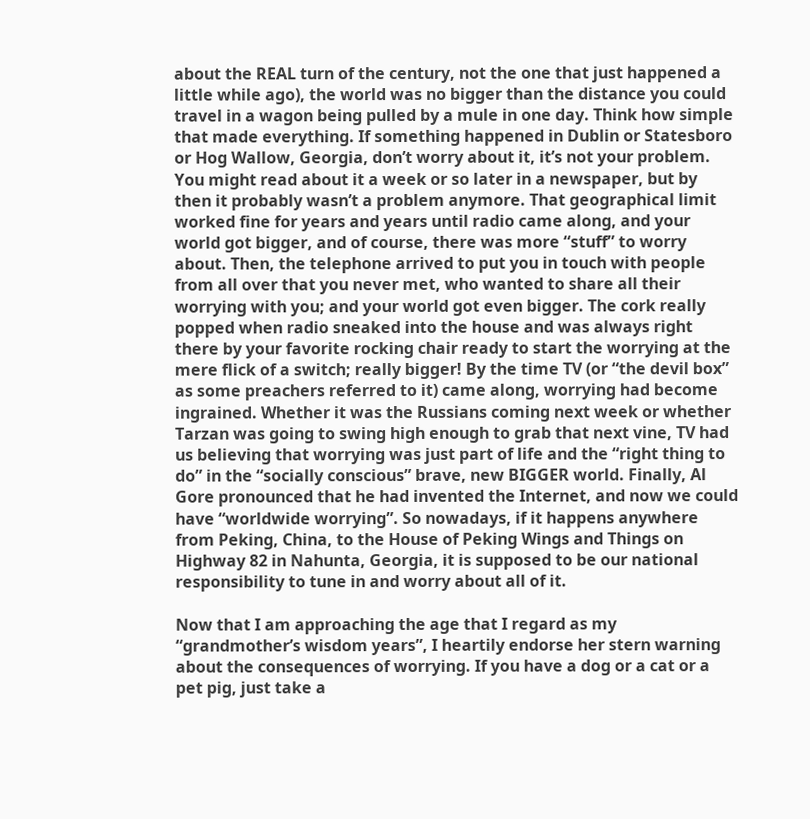about the REAL turn of the century, not the one that just happened a little while ago), the world was no bigger than the distance you could travel in a wagon being pulled by a mule in one day. Think how simple that made everything. If something happened in Dublin or Statesboro or Hog Wallow, Georgia, don’t worry about it, it’s not your problem. You might read about it a week or so later in a newspaper, but by then it probably wasn’t a problem anymore. That geographical limit worked fine for years and years until radio came along, and your world got bigger, and of course, there was more “stuff” to worry about. Then, the telephone arrived to put you in touch with people from all over that you never met, who wanted to share all their worrying with you; and your world got even bigger. The cork really popped when radio sneaked into the house and was always right there by your favorite rocking chair ready to start the worrying at the mere flick of a switch; really bigger! By the time TV (or “the devil box” as some preachers referred to it) came along, worrying had become ingrained. Whether it was the Russians coming next week or whether Tarzan was going to swing high enough to grab that next vine, TV had us believing that worrying was just part of life and the “right thing to do” in the “socially conscious” brave, new BIGGER world. Finally, Al Gore pronounced that he had invented the Internet, and now we could have “worldwide worrying”. So nowadays, if it happens anywhere from Peking, China, to the House of Peking Wings and Things on Highway 82 in Nahunta, Georgia, it is supposed to be our national responsibility to tune in and worry about all of it.

Now that I am approaching the age that I regard as my “grandmother’s wisdom years”, I heartily endorse her stern warning about the consequences of worrying. If you have a dog or a cat or a pet pig, just take a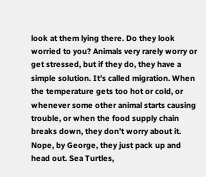look at them lying there. Do they look worried to you? Animals very rarely worry or get stressed, but if they do, they have a simple solution. It’s called migration. When the temperature gets too hot or cold, or whenever some other animal starts causing trouble, or when the food supply chain breaks down, they don’t worry about it. Nope, by George, they just pack up and head out. Sea Turtles,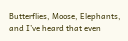Butterflies, Moose, Elephants, and I’ve heard that even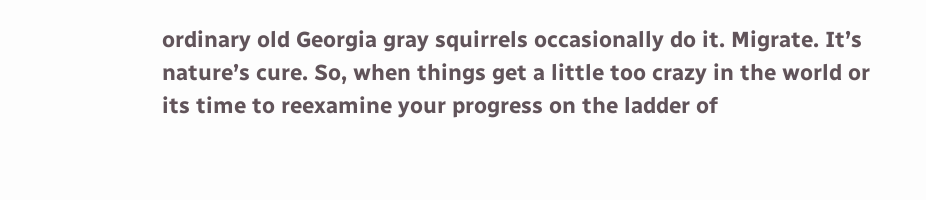ordinary old Georgia gray squirrels occasionally do it. Migrate. It’s nature’s cure. So, when things get a little too crazy in the world or its time to reexamine your progress on the ladder of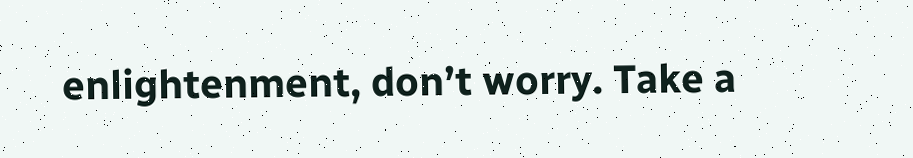enlightenment, don’t worry. Take a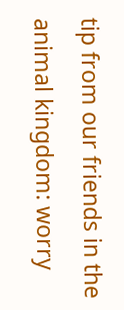tip from our friends in the animal kingdom: worry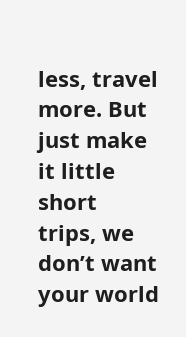less, travel more. But just make it little short trips, we don’t want your world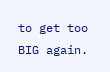to get too BIG again.